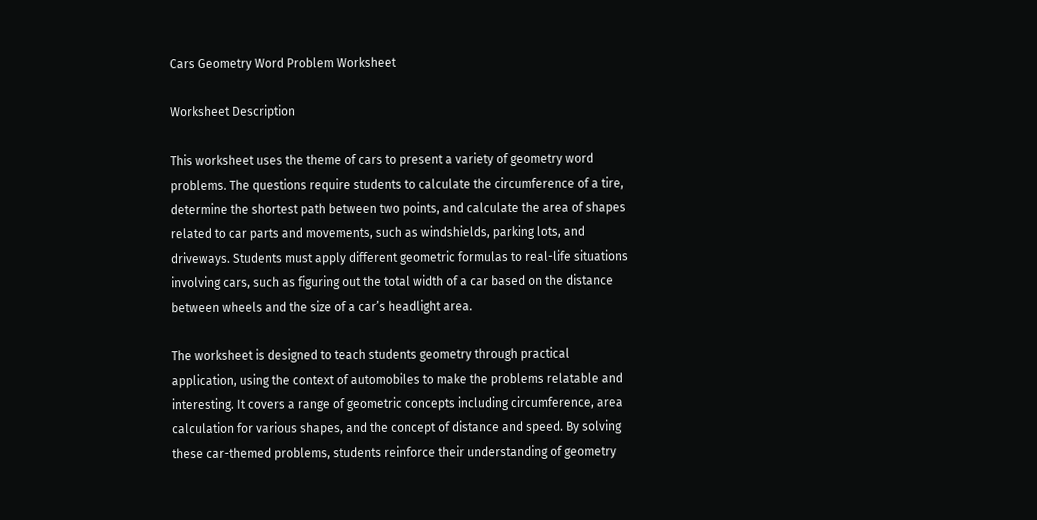Cars Geometry Word Problem Worksheet

Worksheet Description

This worksheet uses the theme of cars to present a variety of geometry word problems. The questions require students to calculate the circumference of a tire, determine the shortest path between two points, and calculate the area of shapes related to car parts and movements, such as windshields, parking lots, and driveways. Students must apply different geometric formulas to real-life situations involving cars, such as figuring out the total width of a car based on the distance between wheels and the size of a car’s headlight area.

The worksheet is designed to teach students geometry through practical application, using the context of automobiles to make the problems relatable and interesting. It covers a range of geometric concepts including circumference, area calculation for various shapes, and the concept of distance and speed. By solving these car-themed problems, students reinforce their understanding of geometry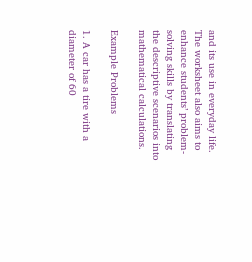and its use in everyday life. The worksheet also aims to enhance students’ problem-solving skills by translating the descriptive scenarios into mathematical calculations.

Example Problems

1. A car has a tire with a diameter of 60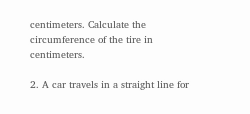centimeters. Calculate the circumference of the tire in centimeters.

2. A car travels in a straight line for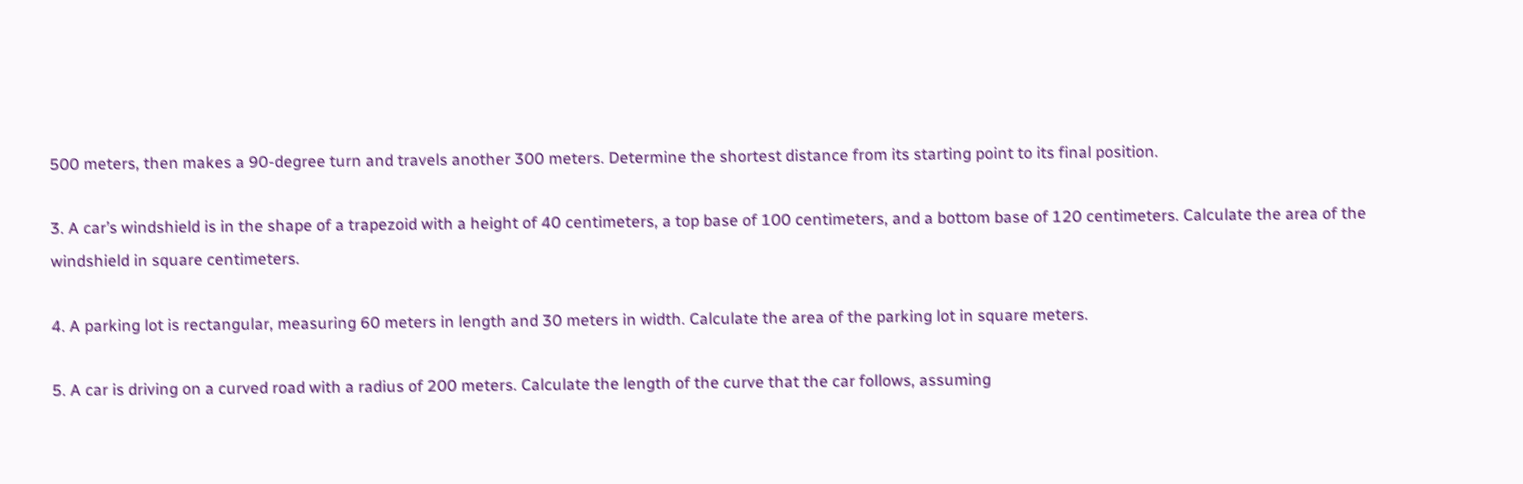500 meters, then makes a 90-degree turn and travels another 300 meters. Determine the shortest distance from its starting point to its final position.

3. A car’s windshield is in the shape of a trapezoid with a height of 40 centimeters, a top base of 100 centimeters, and a bottom base of 120 centimeters. Calculate the area of the windshield in square centimeters.

4. A parking lot is rectangular, measuring 60 meters in length and 30 meters in width. Calculate the area of the parking lot in square meters.

5. A car is driving on a curved road with a radius of 200 meters. Calculate the length of the curve that the car follows, assuming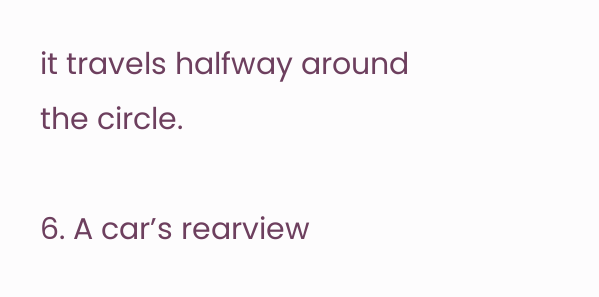it travels halfway around the circle.

6. A car’s rearview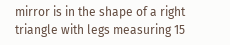mirror is in the shape of a right triangle with legs measuring 15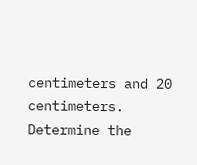centimeters and 20 centimeters. Determine the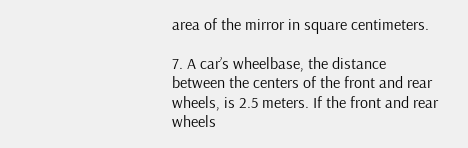area of the mirror in square centimeters.

7. A car’s wheelbase, the distance between the centers of the front and rear wheels, is 2.5 meters. If the front and rear wheels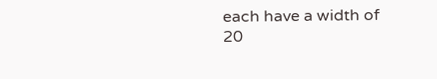each have a width of 20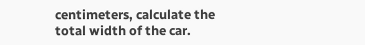centimeters, calculate the total width of the car.